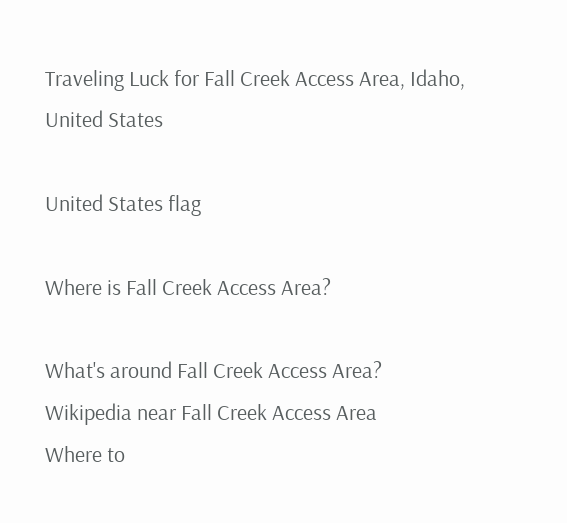Traveling Luck for Fall Creek Access Area, Idaho, United States

United States flag

Where is Fall Creek Access Area?

What's around Fall Creek Access Area?
Wikipedia near Fall Creek Access Area
Where to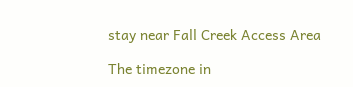stay near Fall Creek Access Area

The timezone in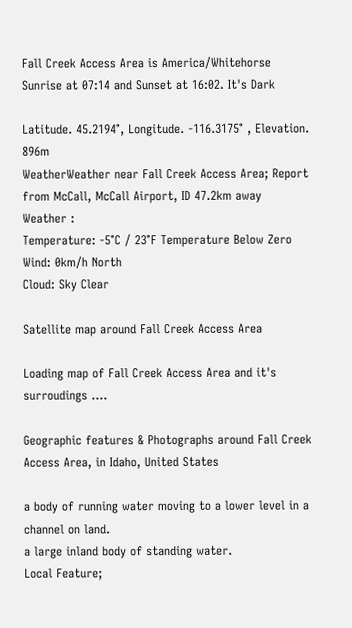Fall Creek Access Area is America/Whitehorse
Sunrise at 07:14 and Sunset at 16:02. It's Dark

Latitude. 45.2194°, Longitude. -116.3175° , Elevation. 896m
WeatherWeather near Fall Creek Access Area; Report from McCall, McCall Airport, ID 47.2km away
Weather :
Temperature: -5°C / 23°F Temperature Below Zero
Wind: 0km/h North
Cloud: Sky Clear

Satellite map around Fall Creek Access Area

Loading map of Fall Creek Access Area and it's surroudings ....

Geographic features & Photographs around Fall Creek Access Area, in Idaho, United States

a body of running water moving to a lower level in a channel on land.
a large inland body of standing water.
Local Feature;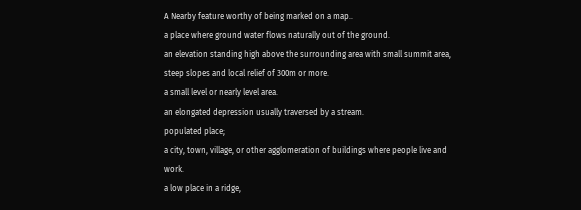A Nearby feature worthy of being marked on a map..
a place where ground water flows naturally out of the ground.
an elevation standing high above the surrounding area with small summit area, steep slopes and local relief of 300m or more.
a small level or nearly level area.
an elongated depression usually traversed by a stream.
populated place;
a city, town, village, or other agglomeration of buildings where people live and work.
a low place in a ridge,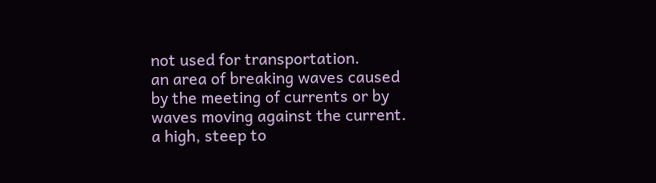not used for transportation.
an area of breaking waves caused by the meeting of currents or by waves moving against the current.
a high, steep to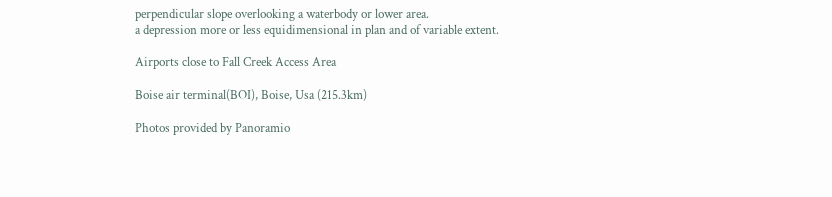perpendicular slope overlooking a waterbody or lower area.
a depression more or less equidimensional in plan and of variable extent.

Airports close to Fall Creek Access Area

Boise air terminal(BOI), Boise, Usa (215.3km)

Photos provided by Panoramio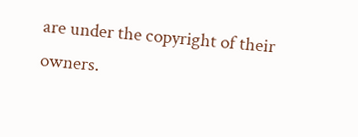are under the copyright of their owners.